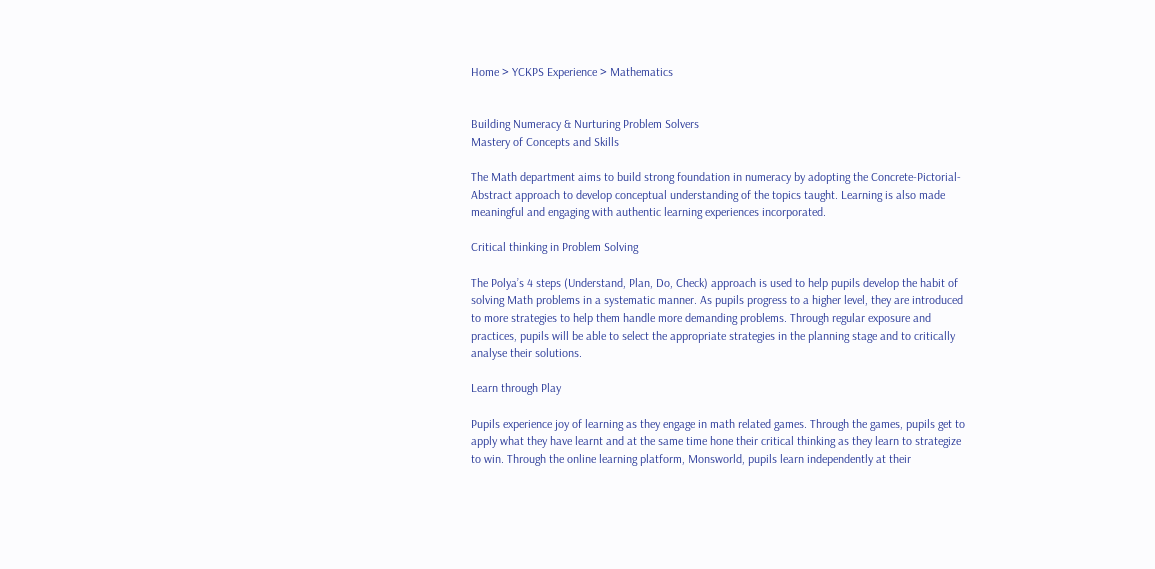Home > YCKPS Experience > Mathematics


Building Numeracy & Nurturing Problem Solvers
Mastery of Concepts and Skills

The Math department aims to build strong foundation in numeracy by adopting the Concrete-Pictorial-Abstract approach to develop conceptual understanding of the topics taught. Learning is also made meaningful and engaging with authentic learning experiences incorporated.

Critical thinking in Problem Solving

The Polya’s 4 steps (Understand, Plan, Do, Check) approach is used to help pupils develop the habit of solving Math problems in a systematic manner. As pupils progress to a higher level, they are introduced to more strategies to help them handle more demanding problems. Through regular exposure and practices, pupils will be able to select the appropriate strategies in the planning stage and to critically analyse their solutions.

Learn through Play

Pupils experience joy of learning as they engage in math related games. Through the games, pupils get to apply what they have learnt and at the same time hone their critical thinking as they learn to strategize to win. Through the online learning platform, Monsworld, pupils learn independently at their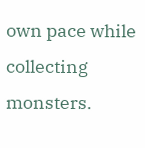own pace while collecting monsters.